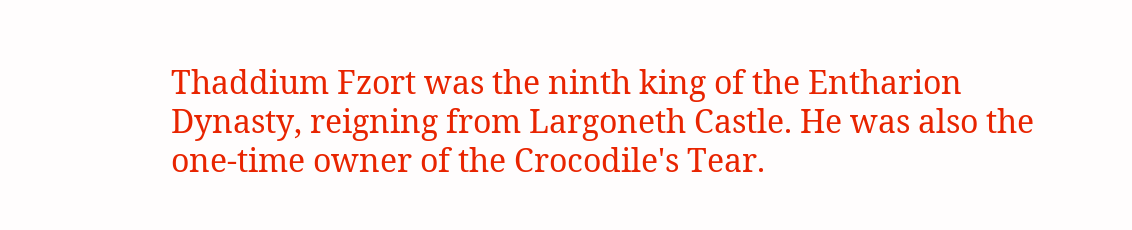Thaddium Fzort was the ninth king of the Entharion Dynasty, reigning from Largoneth Castle. He was also the one-time owner of the Crocodile's Tear.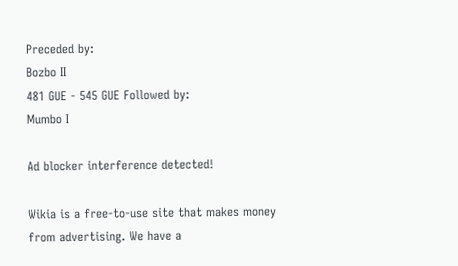Preceded by:
Bozbo II
481 GUE - 545 GUE Followed by:
Mumbo I

Ad blocker interference detected!

Wikia is a free-to-use site that makes money from advertising. We have a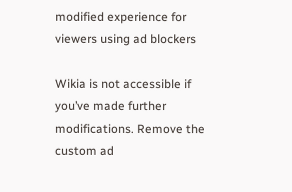modified experience for viewers using ad blockers

Wikia is not accessible if you’ve made further modifications. Remove the custom ad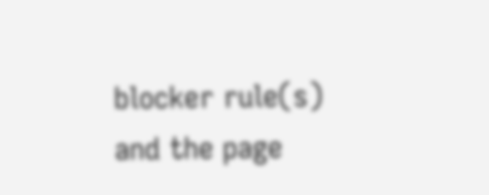blocker rule(s) and the page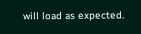will load as expected.